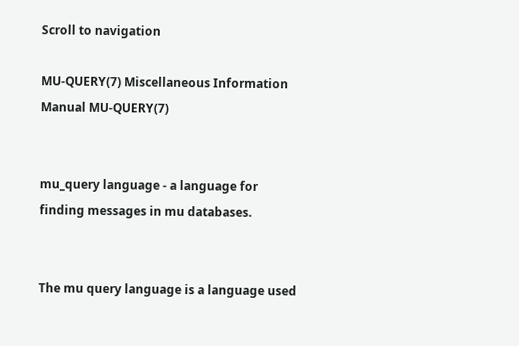Scroll to navigation

MU-QUERY(7) Miscellaneous Information Manual MU-QUERY(7)


mu_query language - a language for finding messages in mu databases.


The mu query language is a language used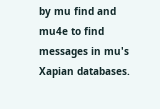by mu find and mu4e to find messages in mu's Xapian databases.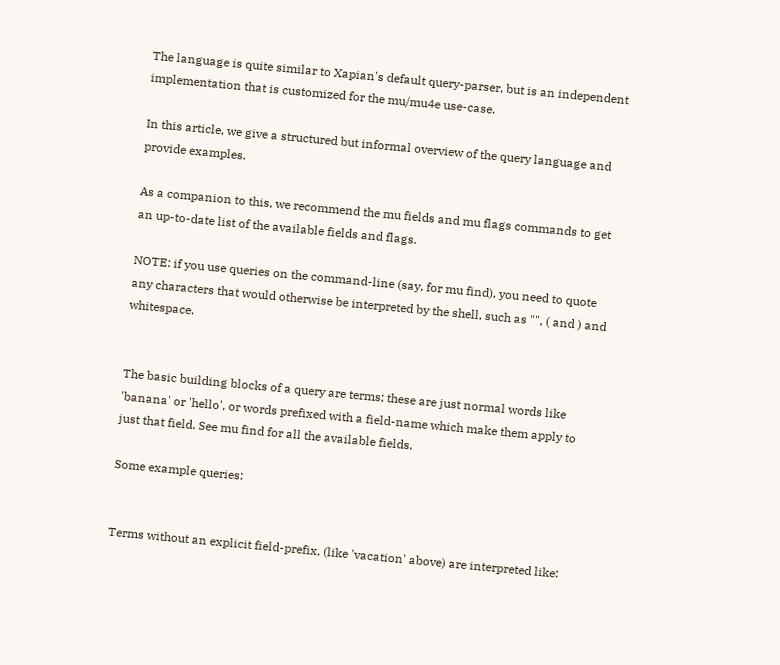The language is quite similar to Xapian's default query-parser, but is an independent implementation that is customized for the mu/mu4e use-case.

In this article, we give a structured but informal overview of the query language and provide examples.

As a companion to this, we recommend the mu fields and mu flags commands to get an up-to-date list of the available fields and flags.

NOTE: if you use queries on the command-line (say, for mu find), you need to quote any characters that would otherwise be interpreted by the shell, such as "", ( and ) and whitespace.


The basic building blocks of a query are terms; these are just normal words like 'banana' or 'hello', or words prefixed with a field-name which make them apply to just that field. See mu find for all the available fields.

Some example queries:


Terms without an explicit field-prefix, (like 'vacation' above) are interpreted like: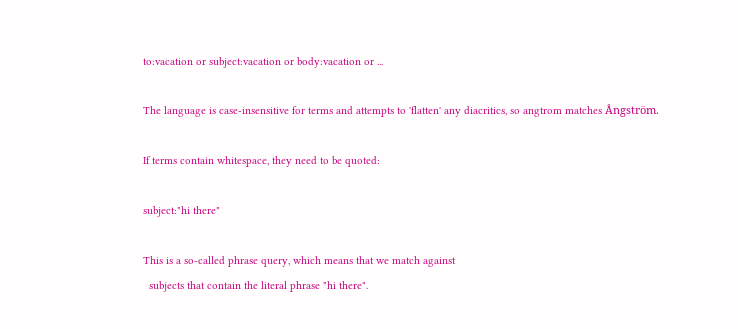to:vacation or subject:vacation or body:vacation or ...

The language is case-insensitive for terms and attempts to 'flatten' any diacritics, so angtrom matches Ångström.

If terms contain whitespace, they need to be quoted:

subject:"hi there"

This is a so-called phrase query, which means that we match against
  subjects that contain the literal phrase "hi there".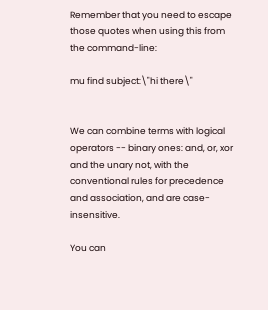Remember that you need to escape those quotes when using this from the command-line:

mu find subject:\"hi there\"


We can combine terms with logical operators -- binary ones: and, or, xor and the unary not, with the conventional rules for precedence and association, and are case-insensitive.

You can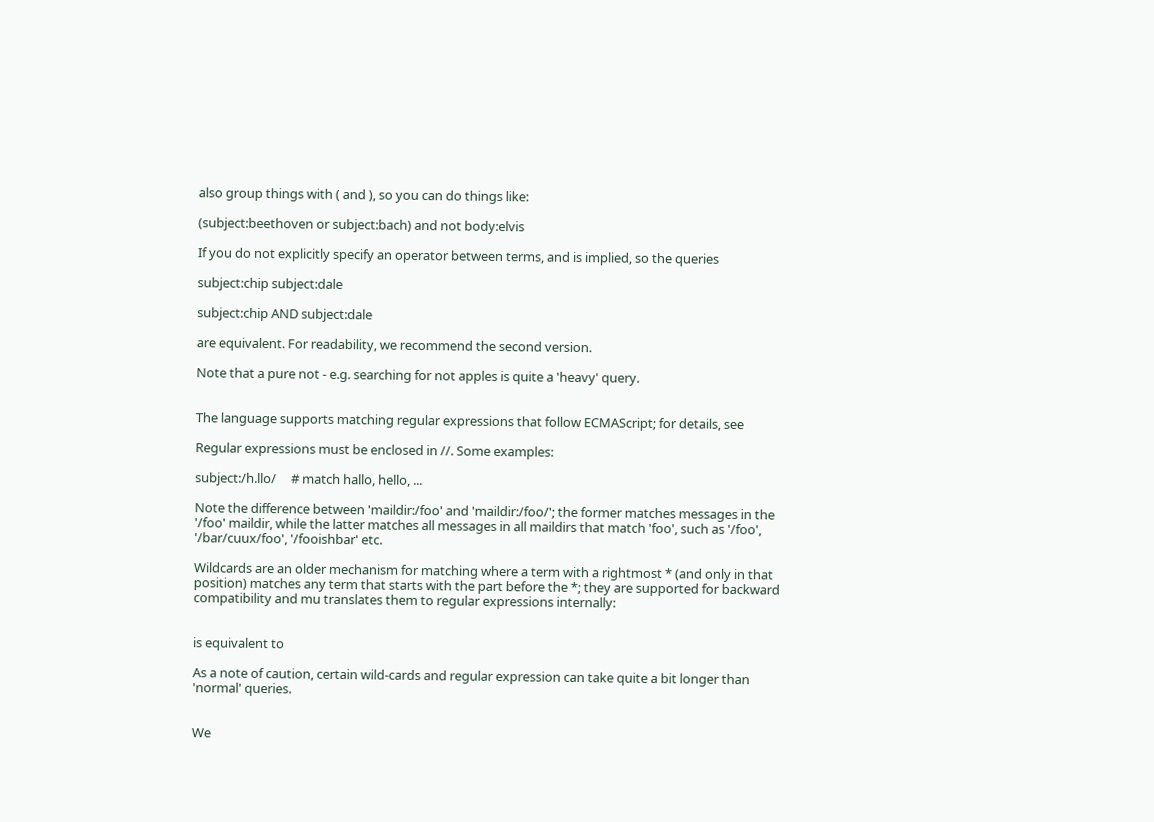also group things with ( and ), so you can do things like:

(subject:beethoven or subject:bach) and not body:elvis

If you do not explicitly specify an operator between terms, and is implied, so the queries

subject:chip subject:dale

subject:chip AND subject:dale

are equivalent. For readability, we recommend the second version.

Note that a pure not - e.g. searching for not apples is quite a 'heavy' query.


The language supports matching regular expressions that follow ECMAScript; for details, see

Regular expressions must be enclosed in //. Some examples:

subject:/h.llo/     # match hallo, hello, ...

Note the difference between 'maildir:/foo' and 'maildir:/foo/'; the former matches messages in the '/foo' maildir, while the latter matches all messages in all maildirs that match 'foo', such as '/foo', '/bar/cuux/foo', '/fooishbar' etc.

Wildcards are an older mechanism for matching where a term with a rightmost * (and only in that position) matches any term that starts with the part before the *; they are supported for backward compatibility and mu translates them to regular expressions internally:


is equivalent to

As a note of caution, certain wild-cards and regular expression can take quite a bit longer than 'normal' queries.


We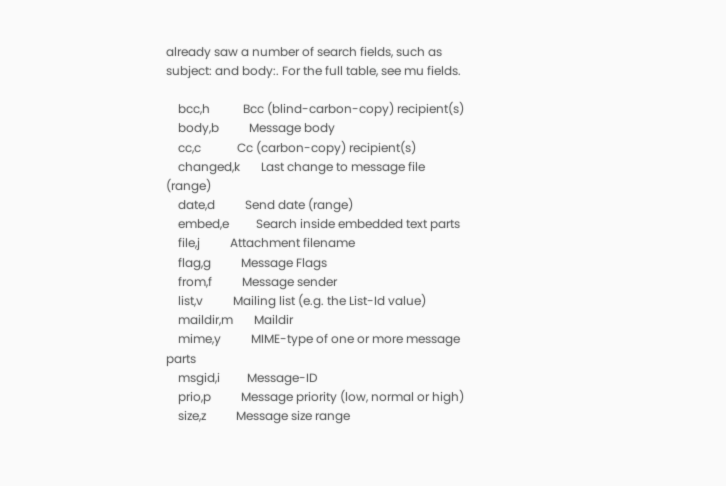already saw a number of search fields, such as subject: and body:. For the full table, see mu fields.

    bcc,h           Bcc (blind-carbon-copy) recipient(s)
    body,b          Message body
    cc,c            Cc (carbon-copy) recipient(s)
    changed,k       Last change to message file (range)
    date,d          Send date (range)
    embed,e         Search inside embedded text parts
    file,j          Attachment filename
    flag,g          Message Flags
    from,f          Message sender
    list,v          Mailing list (e.g. the List-Id value)
    maildir,m       Maildir
    mime,y          MIME-type of one or more message parts
    msgid,i         Message-ID
    prio,p          Message priority (low, normal or high)
    size,z          Message size range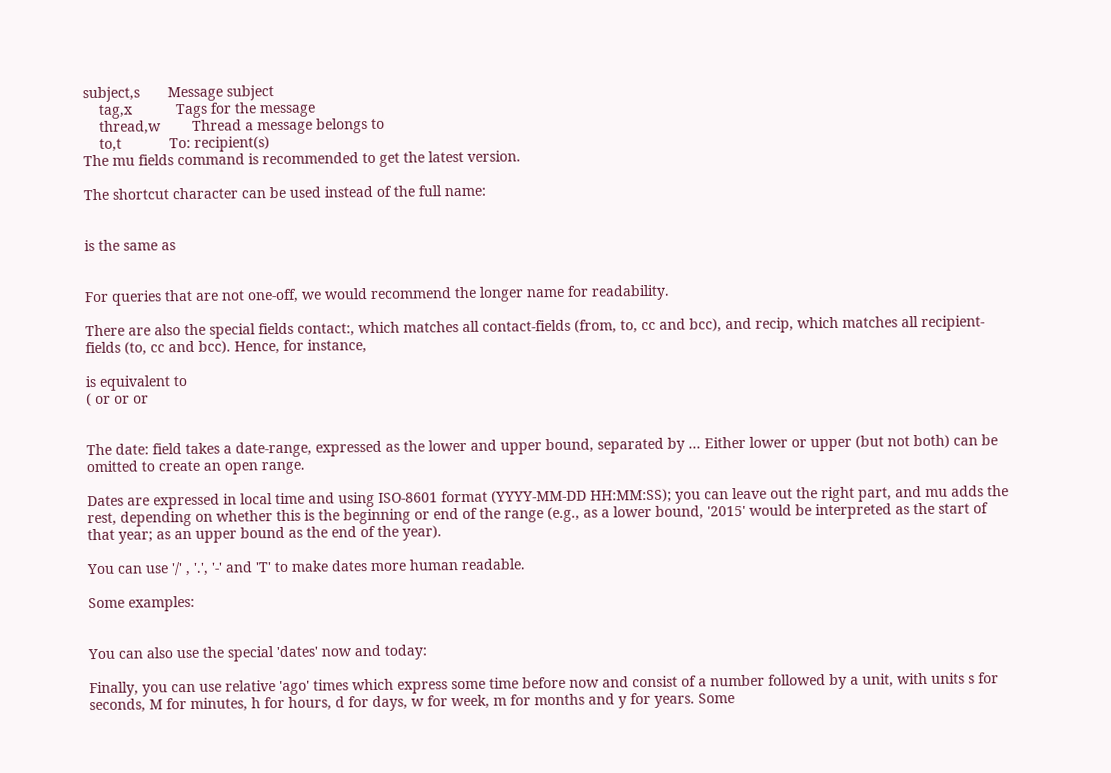subject,s       Message subject
    tag,x           Tags for the message
    thread,w        Thread a message belongs to
    to,t            To: recipient(s)
The mu fields command is recommended to get the latest version.

The shortcut character can be used instead of the full name:


is the same as


For queries that are not one-off, we would recommend the longer name for readability.

There are also the special fields contact:, which matches all contact-fields (from, to, cc and bcc), and recip, which matches all recipient-fields (to, cc and bcc). Hence, for instance,

is equivalent to
( or or or


The date: field takes a date-range, expressed as the lower and upper bound, separated by ... Either lower or upper (but not both) can be omitted to create an open range.

Dates are expressed in local time and using ISO-8601 format (YYYY-MM-DD HH:MM:SS); you can leave out the right part, and mu adds the rest, depending on whether this is the beginning or end of the range (e.g., as a lower bound, '2015' would be interpreted as the start of that year; as an upper bound as the end of the year).

You can use '/' , '.', '-' and 'T' to make dates more human readable.

Some examples:


You can also use the special 'dates' now and today:

Finally, you can use relative 'ago' times which express some time before now and consist of a number followed by a unit, with units s for seconds, M for minutes, h for hours, d for days, w for week, m for months and y for years. Some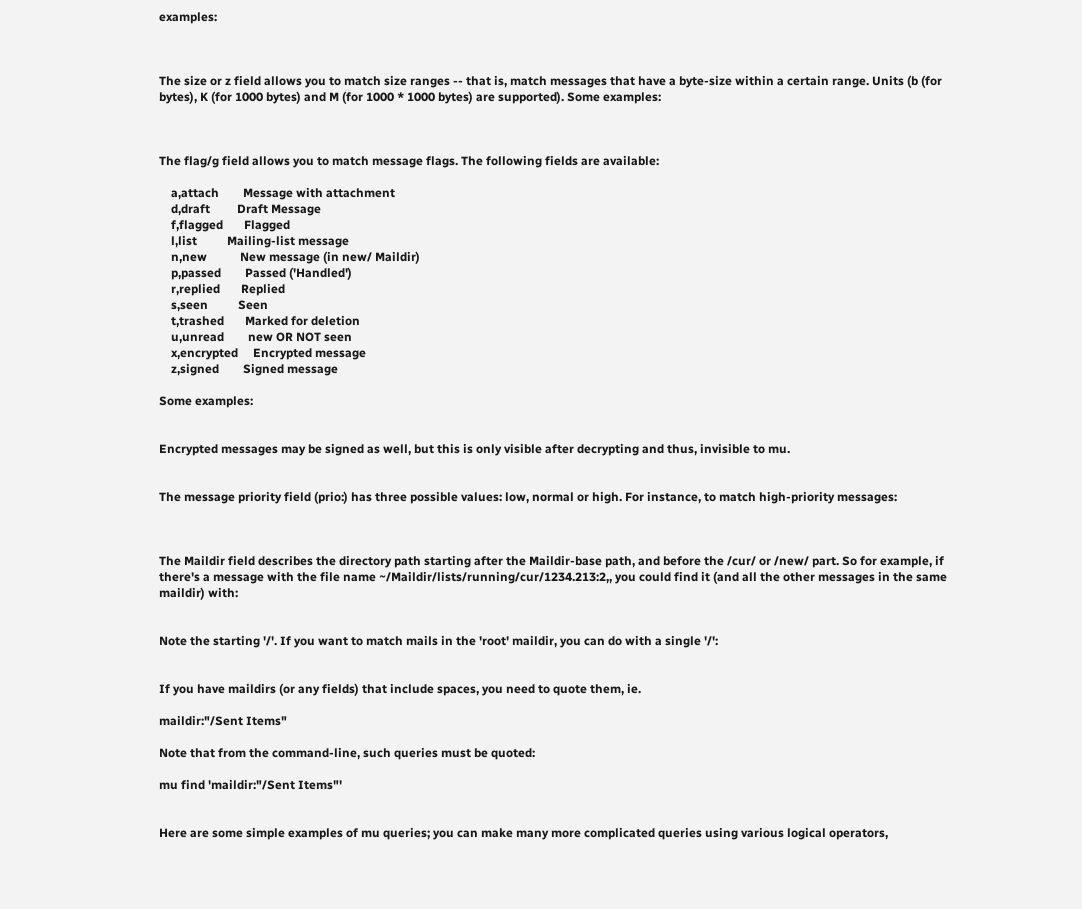examples:



The size or z field allows you to match size ranges -- that is, match messages that have a byte-size within a certain range. Units (b (for bytes), K (for 1000 bytes) and M (for 1000 * 1000 bytes) are supported). Some examples:



The flag/g field allows you to match message flags. The following fields are available:

    a,attach        Message with attachment
    d,draft         Draft Message
    f,flagged       Flagged
    l,list          Mailing-list message
    n,new           New message (in new/ Maildir)
    p,passed        Passed ('Handled')
    r,replied       Replied
    s,seen          Seen
    t,trashed       Marked for deletion
    u,unread        new OR NOT seen
    x,encrypted     Encrypted message
    z,signed        Signed message

Some examples:


Encrypted messages may be signed as well, but this is only visible after decrypting and thus, invisible to mu.


The message priority field (prio:) has three possible values: low, normal or high. For instance, to match high-priority messages:



The Maildir field describes the directory path starting after the Maildir-base path, and before the /cur/ or /new/ part. So for example, if there's a message with the file name ~/Maildir/lists/running/cur/1234.213:2,, you could find it (and all the other messages in the same maildir) with:


Note the starting '/'. If you want to match mails in the 'root' maildir, you can do with a single '/':


If you have maildirs (or any fields) that include spaces, you need to quote them, ie.

maildir:"/Sent Items"

Note that from the command-line, such queries must be quoted:

mu find 'maildir:"/Sent Items"'


Here are some simple examples of mu queries; you can make many more complicated queries using various logical operators,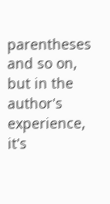parentheses and so on, but in the author's experience, it's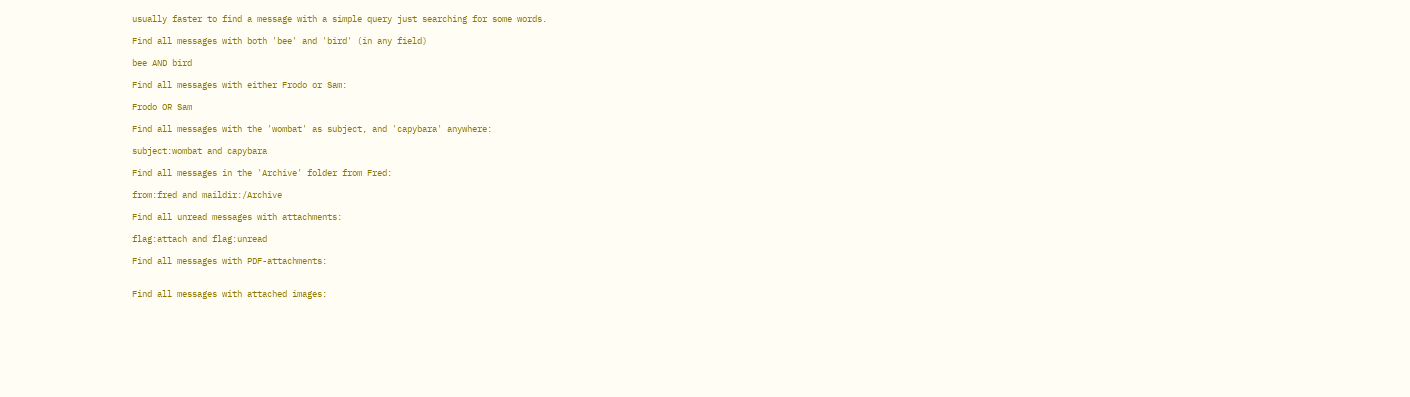usually faster to find a message with a simple query just searching for some words.

Find all messages with both 'bee' and 'bird' (in any field)

bee AND bird

Find all messages with either Frodo or Sam:

Frodo OR Sam

Find all messages with the 'wombat' as subject, and 'capybara' anywhere:

subject:wombat and capybara

Find all messages in the 'Archive' folder from Fred:

from:fred and maildir:/Archive

Find all unread messages with attachments:

flag:attach and flag:unread

Find all messages with PDF-attachments:


Find all messages with attached images: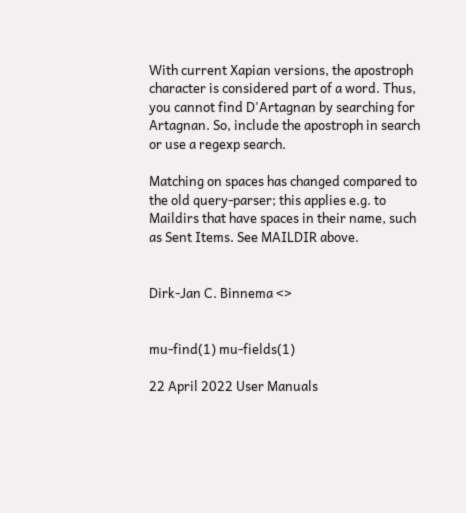With current Xapian versions, the apostroph character is considered part of a word. Thus, you cannot find D'Artagnan by searching for Artagnan. So, include the apostroph in search or use a regexp search.

Matching on spaces has changed compared to the old query-parser; this applies e.g. to Maildirs that have spaces in their name, such as Sent Items. See MAILDIR above.


Dirk-Jan C. Binnema <>


mu-find(1) mu-fields(1)

22 April 2022 User Manuals